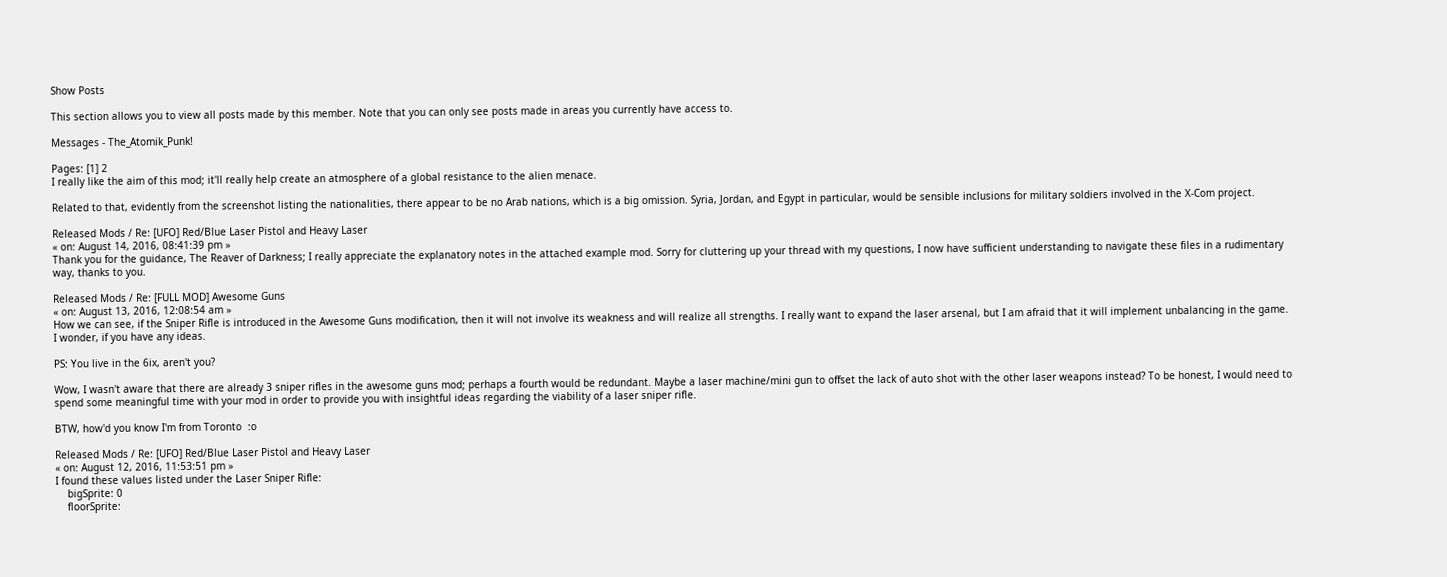Show Posts

This section allows you to view all posts made by this member. Note that you can only see posts made in areas you currently have access to.

Messages - The_Atomik_Punk!

Pages: [1] 2
I really like the aim of this mod; it'll really help create an atmosphere of a global resistance to the alien menace.

Related to that, evidently from the screenshot listing the nationalities, there appear to be no Arab nations, which is a big omission. Syria, Jordan, and Egypt in particular, would be sensible inclusions for military soldiers involved in the X-Com project.

Released Mods / Re: [UFO] Red/Blue Laser Pistol and Heavy Laser
« on: August 14, 2016, 08:41:39 pm »
Thank you for the guidance, The Reaver of Darkness; I really appreciate the explanatory notes in the attached example mod. Sorry for cluttering up your thread with my questions, I now have sufficient understanding to navigate these files in a rudimentary way, thanks to you.

Released Mods / Re: [FULL MOD] Awesome Guns
« on: August 13, 2016, 12:08:54 am »
How we can see, if the Sniper Rifle is introduced in the Awesome Guns modification, then it will not involve its weakness and will realize all strengths. I really want to expand the laser arsenal, but I am afraid that it will implement unbalancing in the game. I wonder, if you have any ideas.

PS: You live in the 6ix, aren't you?

Wow, I wasn't aware that there are already 3 sniper rifles in the awesome guns mod; perhaps a fourth would be redundant. Maybe a laser machine/mini gun to offset the lack of auto shot with the other laser weapons instead? To be honest, I would need to spend some meaningful time with your mod in order to provide you with insightful ideas regarding the viability of a laser sniper rifle.

BTW, how'd you know I'm from Toronto  :o

Released Mods / Re: [UFO] Red/Blue Laser Pistol and Heavy Laser
« on: August 12, 2016, 11:53:51 pm »
I found these values listed under the Laser Sniper Rifle:
    bigSprite: 0
    floorSprite: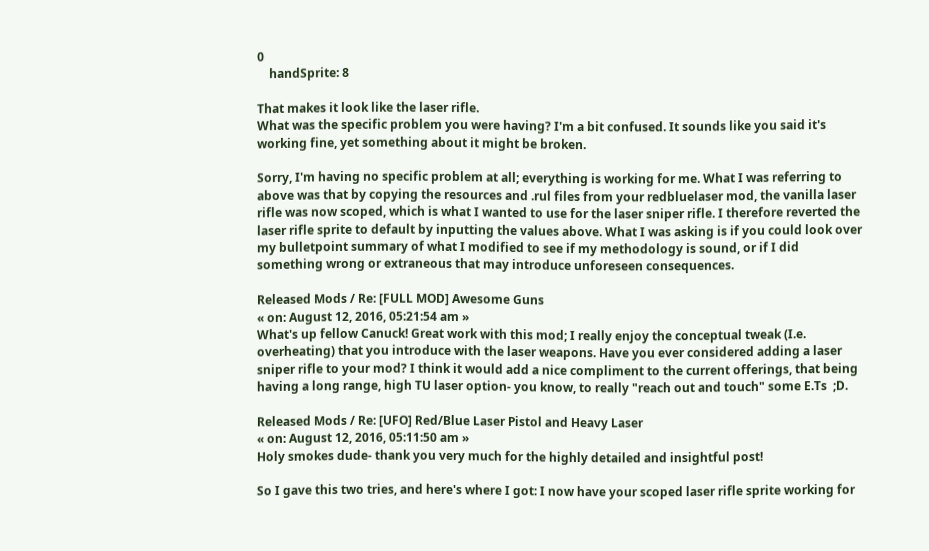0
    handSprite: 8

That makes it look like the laser rifle.
What was the specific problem you were having? I'm a bit confused. It sounds like you said it's working fine, yet something about it might be broken.

Sorry, I'm having no specific problem at all; everything is working for me. What I was referring to above was that by copying the resources and .rul files from your redbluelaser mod, the vanilla laser rifle was now scoped, which is what I wanted to use for the laser sniper rifle. I therefore reverted the laser rifle sprite to default by inputting the values above. What I was asking is if you could look over my bulletpoint summary of what I modified to see if my methodology is sound, or if I did something wrong or extraneous that may introduce unforeseen consequences.

Released Mods / Re: [FULL MOD] Awesome Guns
« on: August 12, 2016, 05:21:54 am »
What's up fellow Canuck! Great work with this mod; I really enjoy the conceptual tweak (I.e. overheating) that you introduce with the laser weapons. Have you ever considered adding a laser sniper rifle to your mod? I think it would add a nice compliment to the current offerings, that being having a long range, high TU laser option- you know, to really "reach out and touch" some E.Ts  ;D.

Released Mods / Re: [UFO] Red/Blue Laser Pistol and Heavy Laser
« on: August 12, 2016, 05:11:50 am »
Holy smokes dude- thank you very much for the highly detailed and insightful post!

So I gave this two tries, and here's where I got: I now have your scoped laser rifle sprite working for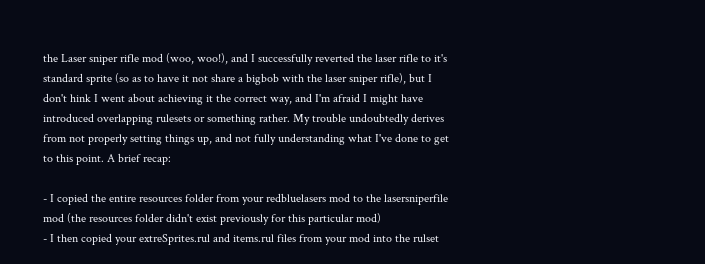the Laser sniper rifle mod (woo, woo!), and I successfully reverted the laser rifle to it's standard sprite (so as to have it not share a bigbob with the laser sniper rifle), but I don't hink I went about achieving it the correct way, and I'm afraid I might have introduced overlapping rulesets or something rather. My trouble undoubtedly derives from not properly setting things up, and not fully understanding what I've done to get to this point. A brief recap:

- I copied the entire resources folder from your redbluelasers mod to the lasersniperfile mod (the resources folder didn't exist previously for this particular mod)
- I then copied your extreSprites.rul and items.rul files from your mod into the rulset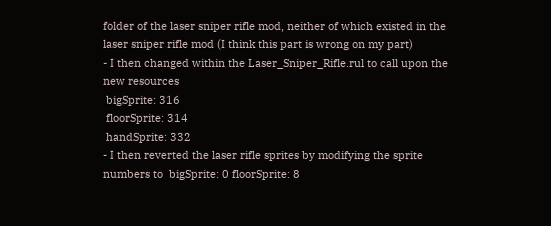folder of the laser sniper rifle mod, neither of which existed in the laser sniper rifle mod (I think this part is wrong on my part)
- I then changed within the Laser_Sniper_Rifle.rul to call upon the new resources
 bigSprite: 316
 floorSprite: 314
 handSprite: 332
- I then reverted the laser rifle sprites by modifying the sprite numbers to  bigSprite: 0 floorSprite: 8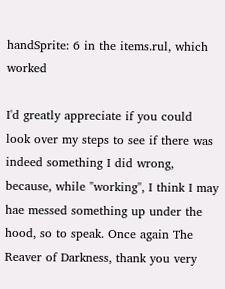handSprite: 6 in the items.rul, which worked

I'd greatly appreciate if you could look over my steps to see if there was indeed something I did wrong, because, while "working", I think I may hae messed something up under the hood, so to speak. Once again The Reaver of Darkness, thank you very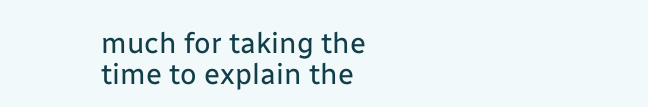much for taking the time to explain the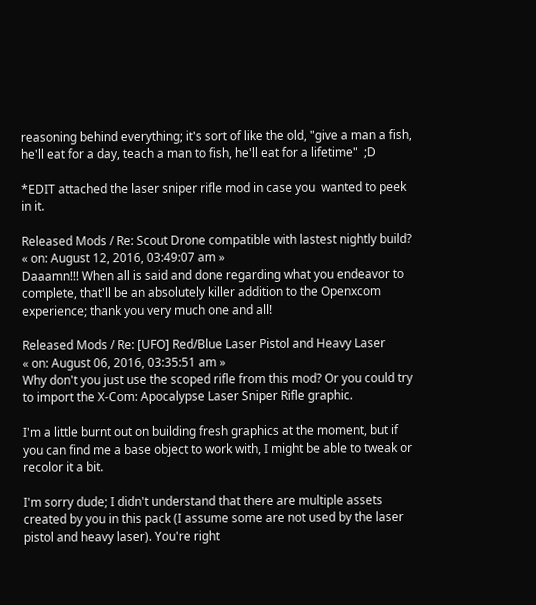reasoning behind everything; it's sort of like the old, "give a man a fish, he'll eat for a day, teach a man to fish, he'll eat for a lifetime"  ;D

*EDIT attached the laser sniper rifle mod in case you  wanted to peek in it.

Released Mods / Re: Scout Drone compatible with lastest nightly build?
« on: August 12, 2016, 03:49:07 am »
Daaamn!!! When all is said and done regarding what you endeavor to complete, that'll be an absolutely killer addition to the Openxcom experience; thank you very much one and all!

Released Mods / Re: [UFO] Red/Blue Laser Pistol and Heavy Laser
« on: August 06, 2016, 03:35:51 am »
Why don't you just use the scoped rifle from this mod? Or you could try to import the X-Com: Apocalypse Laser Sniper Rifle graphic.

I'm a little burnt out on building fresh graphics at the moment, but if you can find me a base object to work with, I might be able to tweak or recolor it a bit.

I'm sorry dude; I didn't understand that there are multiple assets created by you in this pack (I assume some are not used by the laser pistol and heavy laser). You're right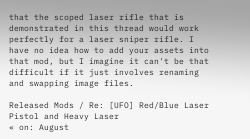that the scoped laser rifle that is demonstrated in this thread would work perfectly for a laser sniper rifle. I have no idea how to add your assets into that mod, but I imagine it can't be that difficult if it just involves renaming and swapping image files.

Released Mods / Re: [UFO] Red/Blue Laser Pistol and Heavy Laser
« on: August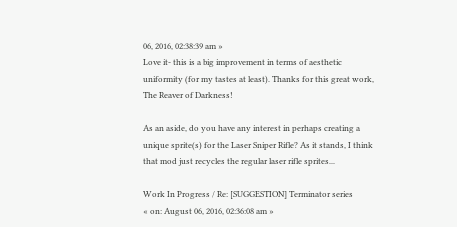06, 2016, 02:38:39 am »
Love it- this is a big improvement in terms of aesthetic uniformity (for my tastes at least). Thanks for this great work, The Reaver of Darkness!

As an aside, do you have any interest in perhaps creating a unique sprite(s) for the Laser Sniper Rifle? As it stands, I think that mod just recycles the regular laser rifle sprites...

Work In Progress / Re: [SUGGESTION] Terminator series
« on: August 06, 2016, 02:36:08 am »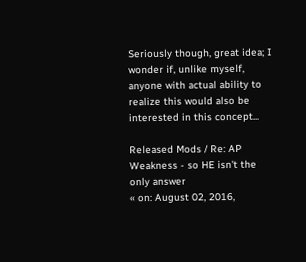Seriously though, great idea; I wonder if, unlike myself, anyone with actual ability to realize this would also be interested in this concept...

Released Mods / Re: AP Weakness - so HE isn't the only answer
« on: August 02, 2016,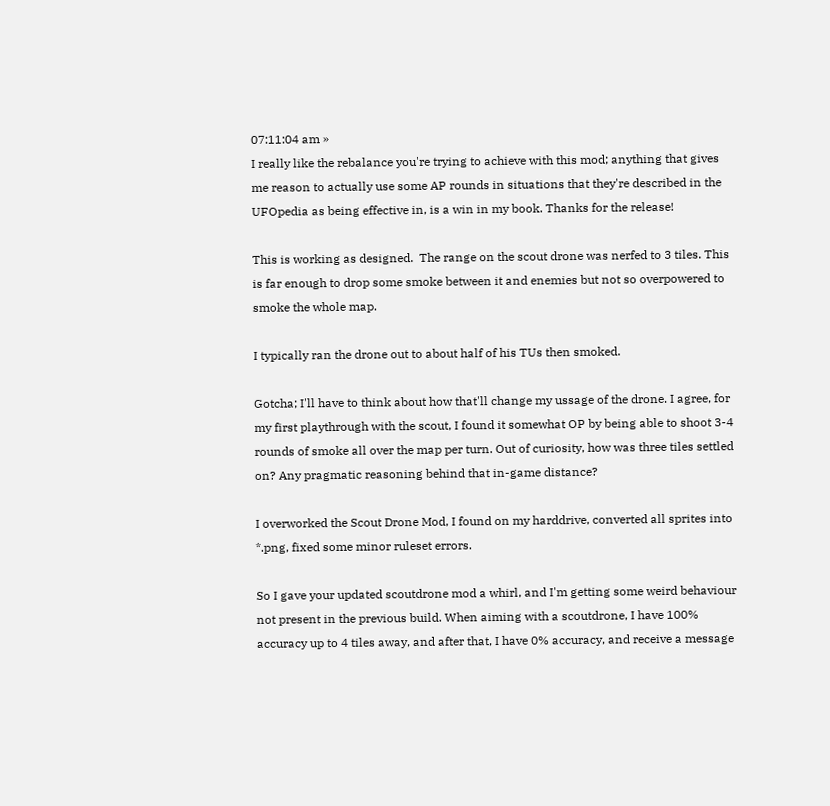07:11:04 am »
I really like the rebalance you're trying to achieve with this mod; anything that gives me reason to actually use some AP rounds in situations that they're described in the UFOpedia as being effective in, is a win in my book. Thanks for the release!

This is working as designed.  The range on the scout drone was nerfed to 3 tiles. This is far enough to drop some smoke between it and enemies but not so overpowered to smoke the whole map.

I typically ran the drone out to about half of his TUs then smoked.

Gotcha; I'll have to think about how that'll change my ussage of the drone. I agree, for my first playthrough with the scout, I found it somewhat OP by being able to shoot 3-4 rounds of smoke all over the map per turn. Out of curiosity, how was three tiles settled on? Any pragmatic reasoning behind that in-game distance?

I overworked the Scout Drone Mod, I found on my harddrive, converted all sprites into *.png, fixed some minor ruleset errors.

So I gave your updated scoutdrone mod a whirl, and I'm getting some weird behaviour not present in the previous build. When aiming with a scoutdrone, I have 100% accuracy up to 4 tiles away, and after that, I have 0% accuracy, and receive a message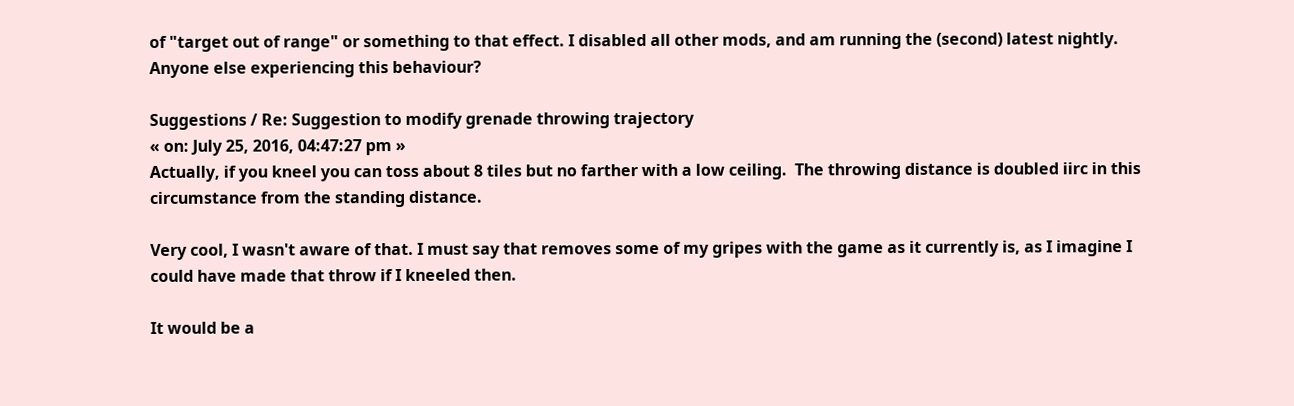of "target out of range" or something to that effect. I disabled all other mods, and am running the (second) latest nightly. Anyone else experiencing this behaviour?

Suggestions / Re: Suggestion to modify grenade throwing trajectory
« on: July 25, 2016, 04:47:27 pm »
Actually, if you kneel you can toss about 8 tiles but no farther with a low ceiling.  The throwing distance is doubled iirc in this circumstance from the standing distance.

Very cool, I wasn't aware of that. I must say that removes some of my gripes with the game as it currently is, as I imagine I could have made that throw if I kneeled then.

It would be a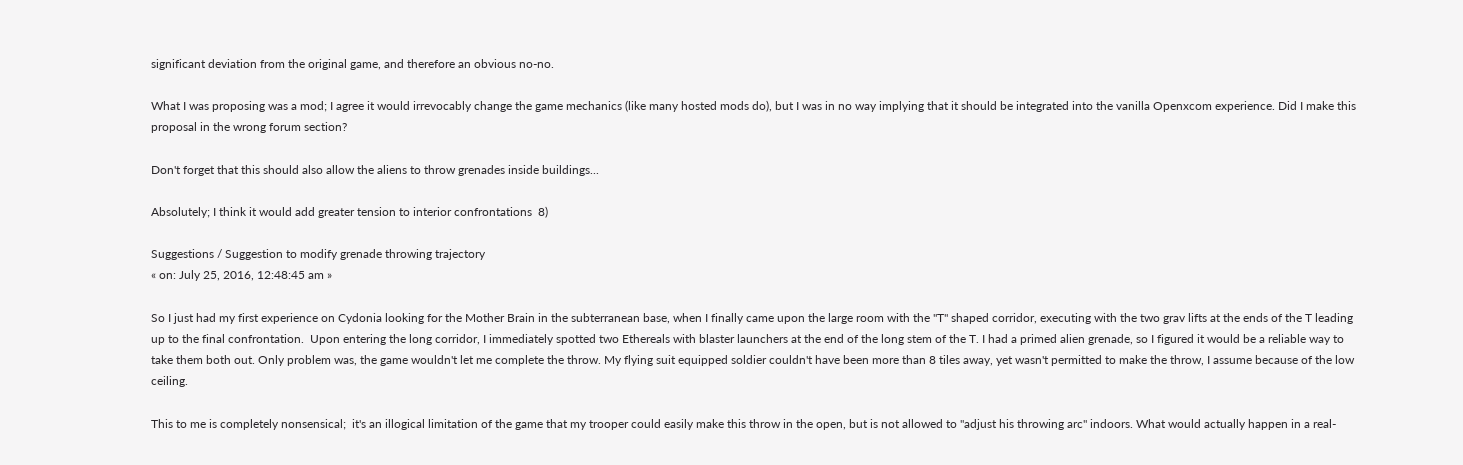significant deviation from the original game, and therefore an obvious no-no.

What I was proposing was a mod; I agree it would irrevocably change the game mechanics (like many hosted mods do), but I was in no way implying that it should be integrated into the vanilla Openxcom experience. Did I make this proposal in the wrong forum section?

Don't forget that this should also allow the aliens to throw grenades inside buildings...

Absolutely; I think it would add greater tension to interior confrontations  8)

Suggestions / Suggestion to modify grenade throwing trajectory
« on: July 25, 2016, 12:48:45 am »

So I just had my first experience on Cydonia looking for the Mother Brain in the subterranean base, when I finally came upon the large room with the "T" shaped corridor, executing with the two grav lifts at the ends of the T leading up to the final confrontation.  Upon entering the long corridor, I immediately spotted two Ethereals with blaster launchers at the end of the long stem of the T. I had a primed alien grenade, so I figured it would be a reliable way to take them both out. Only problem was, the game wouldn't let me complete the throw. My flying suit equipped soldier couldn't have been more than 8 tiles away, yet wasn't permitted to make the throw, I assume because of the low ceiling.

This to me is completely nonsensical;  it's an illogical limitation of the game that my trooper could easily make this throw in the open, but is not allowed to "adjust his throwing arc" indoors. What would actually happen in a real-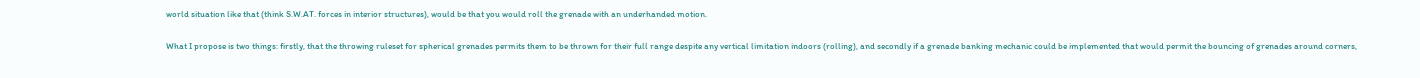world situation like that (think S.W.AT. forces in interior structures), would be that you would roll the grenade with an underhanded motion.

What I propose is two things: firstly, that the throwing ruleset for spherical grenades permits them to be thrown for their full range despite any vertical limitation indoors (rolling), and secondly if a grenade banking mechanic could be implemented that would permit the bouncing of grenades around corners,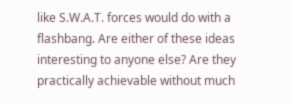like S.W.A.T. forces would do with a flashbang. Are either of these ideas interesting to anyone else? Are they practically achievable without much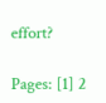effort?

Pages: [1] 2